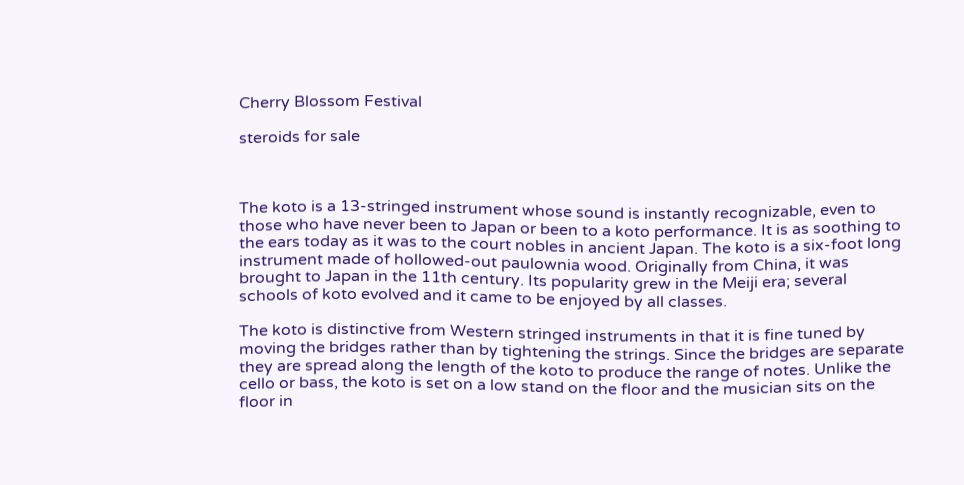Cherry Blossom Festival

steroids for sale



The koto is a 13-stringed instrument whose sound is instantly recognizable, even to those who have never been to Japan or been to a koto performance. It is as soothing to the ears today as it was to the court nobles in ancient Japan. The koto is a six-foot long instrument made of hollowed-out paulownia wood. Originally from China, it was brought to Japan in the 11th century. Its popularity grew in the Meiji era; several schools of koto evolved and it came to be enjoyed by all classes.

The koto is distinctive from Western stringed instruments in that it is fine tuned by moving the bridges rather than by tightening the strings. Since the bridges are separate they are spread along the length of the koto to produce the range of notes. Unlike the cello or bass, the koto is set on a low stand on the floor and the musician sits on the floor in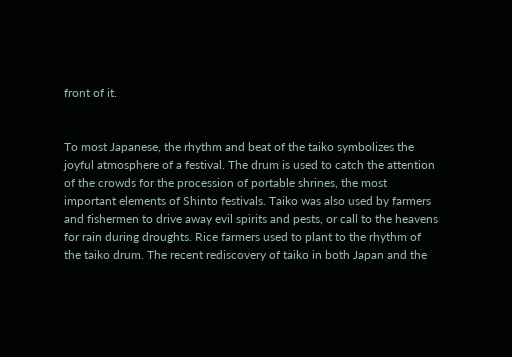front of it.


To most Japanese, the rhythm and beat of the taiko symbolizes the joyful atmosphere of a festival. The drum is used to catch the attention of the crowds for the procession of portable shrines, the most important elements of Shinto festivals. Taiko was also used by farmers and fishermen to drive away evil spirits and pests, or call to the heavens for rain during droughts. Rice farmers used to plant to the rhythm of the taiko drum. The recent rediscovery of taiko in both Japan and the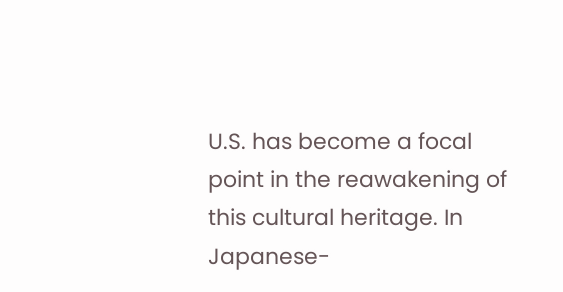U.S. has become a focal point in the reawakening of this cultural heritage. In Japanese-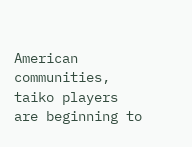American communities, taiko players are beginning to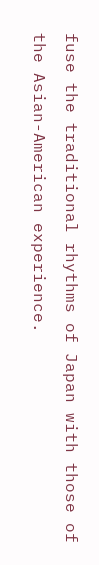fuse the traditional rhythms of Japan with those of the Asian-American experience.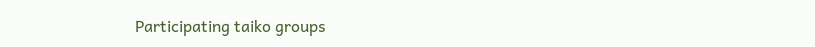Participating taiko groups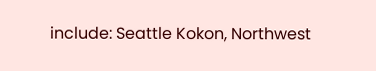include: Seattle Kokon, Northwest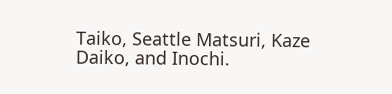Taiko, Seattle Matsuri, Kaze Daiko, and Inochi.